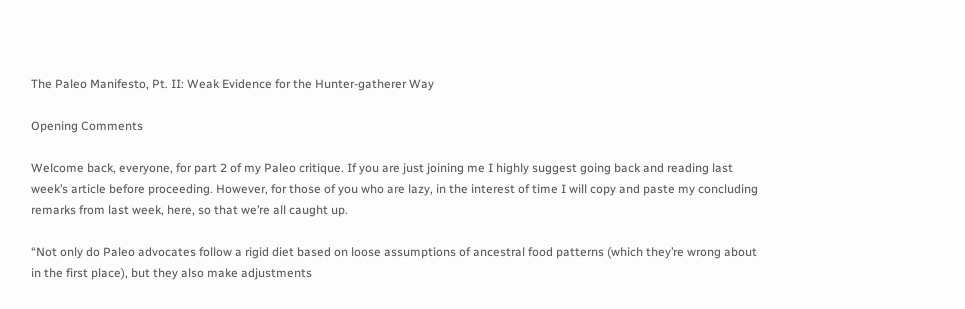The Paleo Manifesto, Pt. II: Weak Evidence for the Hunter-gatherer Way

Opening Comments

Welcome back, everyone, for part 2 of my Paleo critique. If you are just joining me I highly suggest going back and reading last week’s article before proceeding. However, for those of you who are lazy, in the interest of time I will copy and paste my concluding remarks from last week, here, so that we’re all caught up.

“Not only do Paleo advocates follow a rigid diet based on loose assumptions of ancestral food patterns (which they’re wrong about in the first place), but they also make adjustments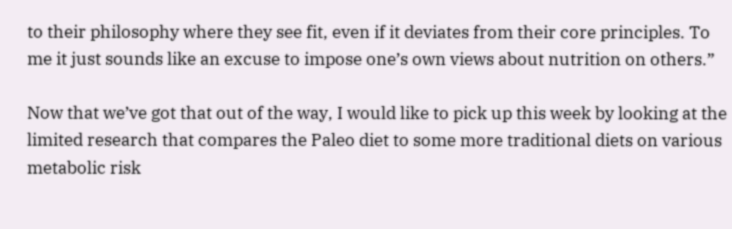to their philosophy where they see fit, even if it deviates from their core principles. To me it just sounds like an excuse to impose one’s own views about nutrition on others.”

Now that we’ve got that out of the way, I would like to pick up this week by looking at the limited research that compares the Paleo diet to some more traditional diets on various metabolic risk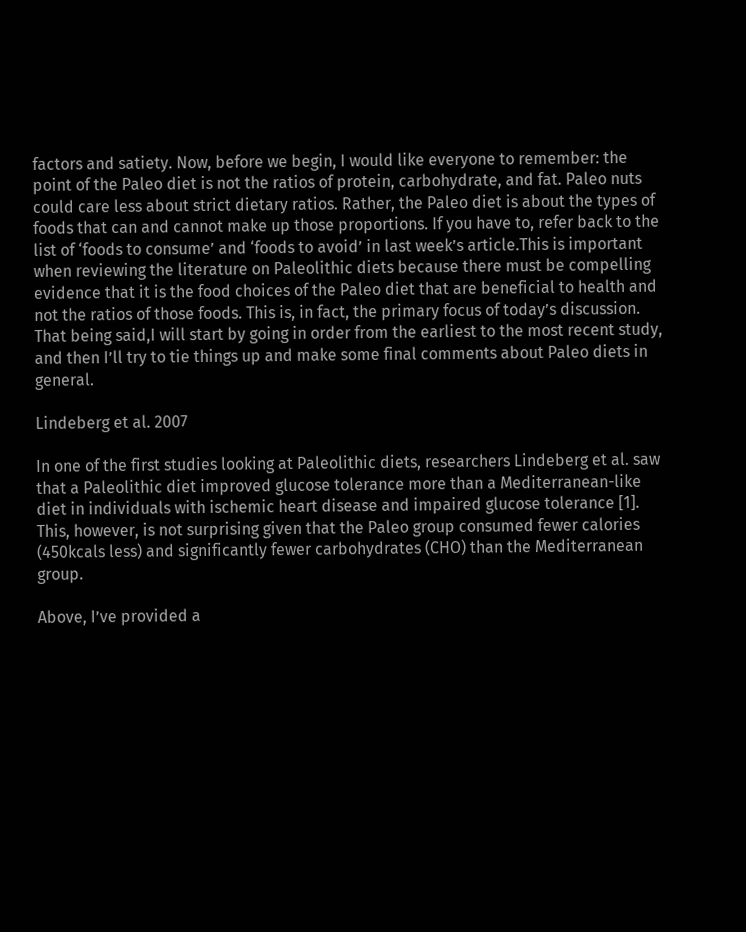factors and satiety. Now, before we begin, I would like everyone to remember: the point of the Paleo diet is not the ratios of protein, carbohydrate, and fat. Paleo nuts could care less about strict dietary ratios. Rather, the Paleo diet is about the types of foods that can and cannot make up those proportions. If you have to, refer back to the list of ‘foods to consume’ and ‘foods to avoid’ in last week’s article.This is important when reviewing the literature on Paleolithic diets because there must be compelling evidence that it is the food choices of the Paleo diet that are beneficial to health and not the ratios of those foods. This is, in fact, the primary focus of today’s discussion. That being said,I will start by going in order from the earliest to the most recent study, and then I’ll try to tie things up and make some final comments about Paleo diets in general.

Lindeberg et al. 2007

In one of the first studies looking at Paleolithic diets, researchers Lindeberg et al. saw that a Paleolithic diet improved glucose tolerance more than a Mediterranean-like diet in individuals with ischemic heart disease and impaired glucose tolerance [1]. This, however, is not surprising given that the Paleo group consumed fewer calories (450kcals less) and significantly fewer carbohydrates (CHO) than the Mediterranean group.

Above, I’ve provided a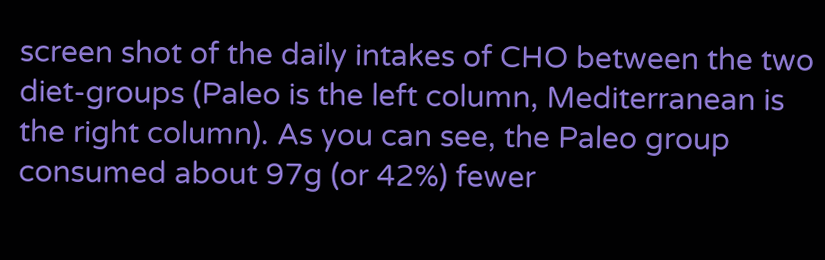screen shot of the daily intakes of CHO between the two diet-groups (Paleo is the left column, Mediterranean is the right column). As you can see, the Paleo group consumed about 97g (or 42%) fewer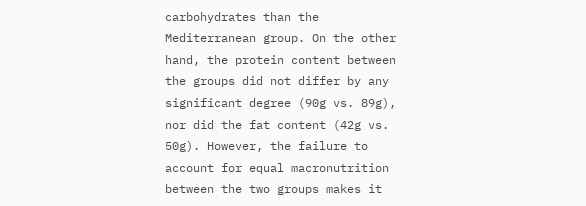carbohydrates than the Mediterranean group. On the other hand, the protein content between the groups did not differ by any significant degree (90g vs. 89g), nor did the fat content (42g vs. 50g). However, the failure to account for equal macronutrition between the two groups makes it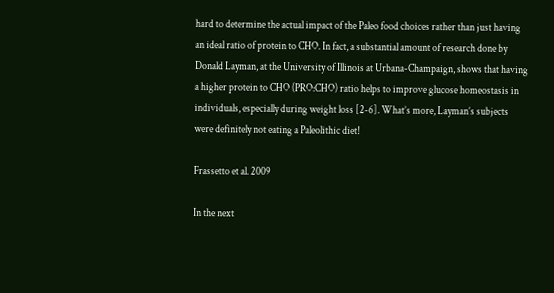hard to determine the actual impact of the Paleo food choices rather than just having an ideal ratio of protein to CHO. In fact, a substantial amount of research done by Donald Layman, at the University of Illinois at Urbana-Champaign, shows that having a higher protein to CHO (PRO:CHO) ratio helps to improve glucose homeostasis in individuals, especially during weight loss [2-6]. What’s more, Layman’s subjects were definitely not eating a Paleolithic diet!

Frassetto et al. 2009

In the next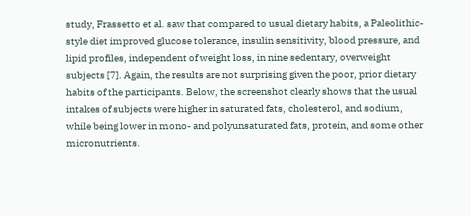study, Frassetto et al. saw that compared to usual dietary habits, a Paleolithic-style diet improved glucose tolerance, insulin sensitivity, blood pressure, and lipid profiles, independent of weight loss, in nine sedentary, overweight subjects [7]. Again, the results are not surprising given the poor, prior dietary habits of the participants. Below, the screenshot clearly shows that the usual intakes of subjects were higher in saturated fats, cholesterol, and sodium, while being lower in mono- and polyunsaturated fats, protein, and some other micronutrients.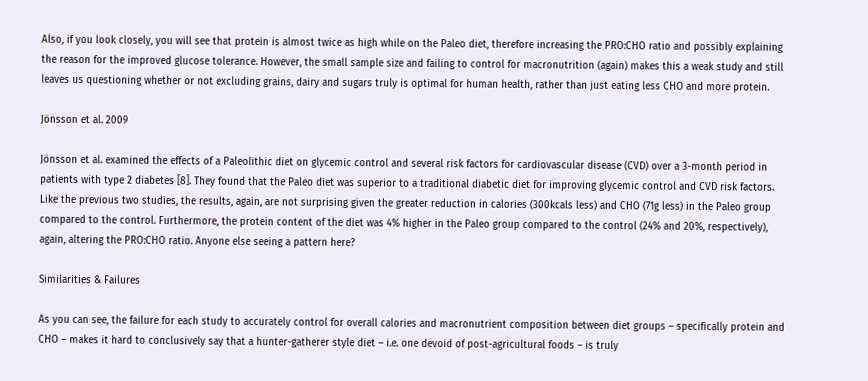Also, if you look closely, you will see that protein is almost twice as high while on the Paleo diet, therefore increasing the PRO:CHO ratio and possibly explaining the reason for the improved glucose tolerance. However, the small sample size and failing to control for macronutrition (again) makes this a weak study and still leaves us questioning whether or not excluding grains, dairy and sugars truly is optimal for human health, rather than just eating less CHO and more protein.

Jönsson et al. 2009

Jönsson et al. examined the effects of a Paleolithic diet on glycemic control and several risk factors for cardiovascular disease (CVD) over a 3-month period in patients with type 2 diabetes [8]. They found that the Paleo diet was superior to a traditional diabetic diet for improving glycemic control and CVD risk factors. Like the previous two studies, the results, again, are not surprising given the greater reduction in calories (300kcals less) and CHO (71g less) in the Paleo group compared to the control. Furthermore, the protein content of the diet was 4% higher in the Paleo group compared to the control (24% and 20%, respectively), again, altering the PRO:CHO ratio. Anyone else seeing a pattern here?

Similarities & Failures

As you can see, the failure for each study to accurately control for overall calories and macronutrient composition between diet groups – specifically protein and CHO – makes it hard to conclusively say that a hunter-gatherer style diet – i.e. one devoid of post-agricultural foods – is truly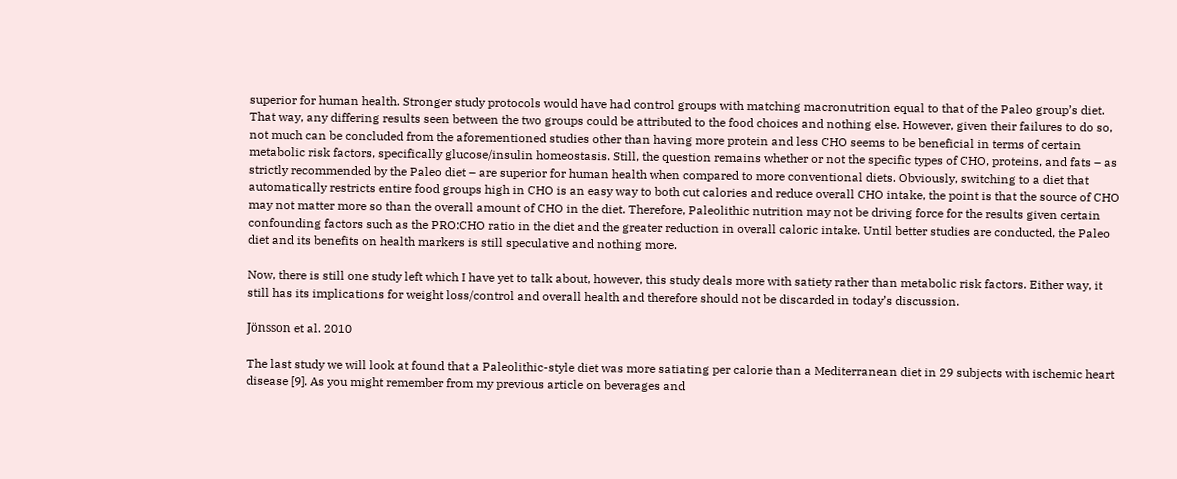superior for human health. Stronger study protocols would have had control groups with matching macronutrition equal to that of the Paleo group’s diet. That way, any differing results seen between the two groups could be attributed to the food choices and nothing else. However, given their failures to do so, not much can be concluded from the aforementioned studies other than having more protein and less CHO seems to be beneficial in terms of certain metabolic risk factors, specifically glucose/insulin homeostasis. Still, the question remains whether or not the specific types of CHO, proteins, and fats – as strictly recommended by the Paleo diet – are superior for human health when compared to more conventional diets. Obviously, switching to a diet that automatically restricts entire food groups high in CHO is an easy way to both cut calories and reduce overall CHO intake, the point is that the source of CHO may not matter more so than the overall amount of CHO in the diet. Therefore, Paleolithic nutrition may not be driving force for the results given certain confounding factors such as the PRO:CHO ratio in the diet and the greater reduction in overall caloric intake. Until better studies are conducted, the Paleo diet and its benefits on health markers is still speculative and nothing more.

Now, there is still one study left which I have yet to talk about, however, this study deals more with satiety rather than metabolic risk factors. Either way, it still has its implications for weight loss/control and overall health and therefore should not be discarded in today’s discussion.

Jönsson et al. 2010

The last study we will look at found that a Paleolithic-style diet was more satiating per calorie than a Mediterranean diet in 29 subjects with ischemic heart disease [9]. As you might remember from my previous article on beverages and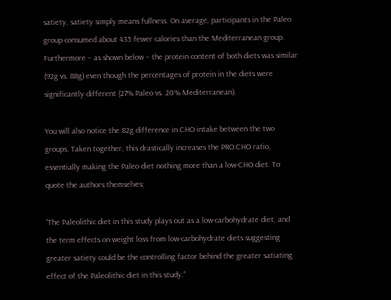satiety, satiety simply means fullness. On average, participants in the Paleo group consumed about 435 fewer calories than the Mediterranean group. Furthermore – as shown below – the protein content of both diets was similar (92g vs. 88g) even though the percentages of protein in the diets were significantly different (27% Paleo vs. 20% Mediterranean).

You will also notice the 82g difference in CHO intake between the two groups. Taken together, this drastically increases the PRO:CHO ratio, essentially making the Paleo diet nothing more than a low-CHO diet. To quote the authors themselves;

“The Paleolithic diet in this study plays out as a low-carbohydrate diet, and the term effects on weight loss from low-carbohydrate diets suggesting greater satiety could be the controlling factor behind the greater satiating effect of the Paleolithic diet in this study.”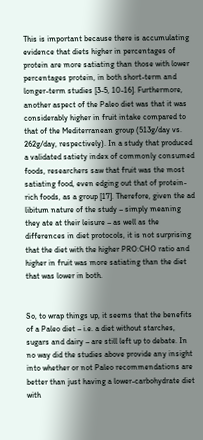This is important because there is accumulating evidence that diets higher in percentages of protein are more satiating than those with lower percentages protein, in both short-term and longer-term studies [3-5, 10-16]. Furthermore, another aspect of the Paleo diet was that it was considerably higher in fruit intake compared to that of the Mediterranean group (513g/day vs. 262g/day, respectively). In a study that produced a validated satiety index of commonly consumed foods, researchers saw that fruit was the most satiating food, even edging out that of protein-rich foods, as a group [17]. Therefore, given the ad libitum nature of the study – simply meaning they ate at their leisure – as well as the differences in diet protocols, it is not surprising that the diet with the higher PRO:CHO ratio and higher in fruit was more satiating than the diet that was lower in both.


So, to wrap things up, it seems that the benefits of a Paleo diet – i.e. a diet without starches, sugars and dairy – are still left up to debate. In no way did the studies above provide any insight into whether or not Paleo recommendations are better than just having a lower-carbohydrate diet with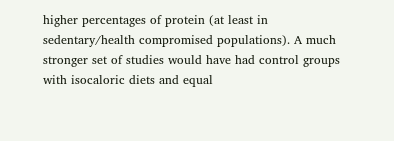higher percentages of protein (at least in sedentary/health compromised populations). A much stronger set of studies would have had control groups with isocaloric diets and equal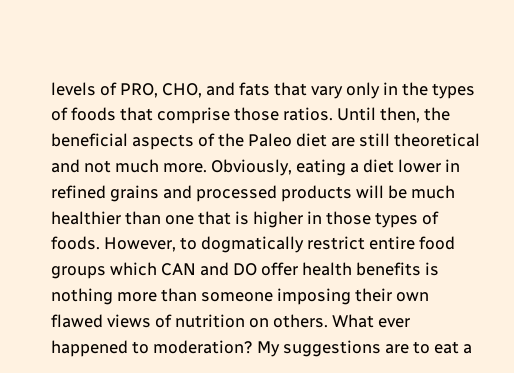levels of PRO, CHO, and fats that vary only in the types of foods that comprise those ratios. Until then, the beneficial aspects of the Paleo diet are still theoretical and not much more. Obviously, eating a diet lower in refined grains and processed products will be much healthier than one that is higher in those types of foods. However, to dogmatically restrict entire food groups which CAN and DO offer health benefits is nothing more than someone imposing their own flawed views of nutrition on others. What ever happened to moderation? My suggestions are to eat a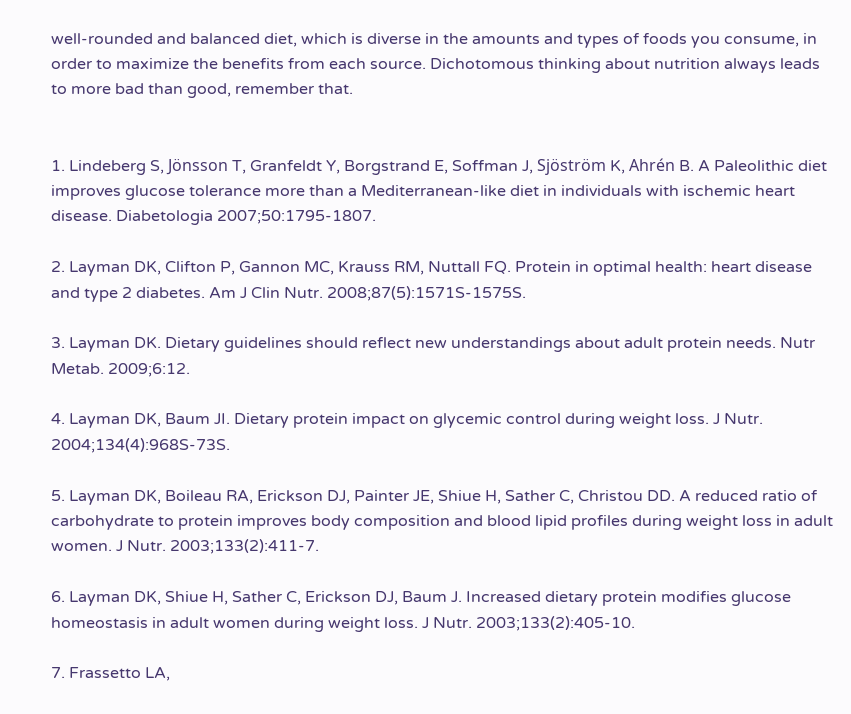well-rounded and balanced diet, which is diverse in the amounts and types of foods you consume, in order to maximize the benefits from each source. Dichotomous thinking about nutrition always leads to more bad than good, remember that.


1. Lindeberg S, Jönsson T, Granfeldt Y, Borgstrand E, Soffman J, Sjöström K, Ahrén B. A Paleolithic diet improves glucose tolerance more than a Mediterranean-like diet in individuals with ischemic heart disease. Diabetologia 2007;50:1795-1807.

2. Layman DK, Clifton P, Gannon MC, Krauss RM, Nuttall FQ. Protein in optimal health: heart disease and type 2 diabetes. Am J Clin Nutr. 2008;87(5):1571S-1575S.

3. Layman DK. Dietary guidelines should reflect new understandings about adult protein needs. Nutr Metab. 2009;6:12.

4. Layman DK, Baum JI. Dietary protein impact on glycemic control during weight loss. J Nutr. 2004;134(4):968S-73S.

5. Layman DK, Boileau RA, Erickson DJ, Painter JE, Shiue H, Sather C, Christou DD. A reduced ratio of carbohydrate to protein improves body composition and blood lipid profiles during weight loss in adult women. J Nutr. 2003;133(2):411-7.

6. Layman DK, Shiue H, Sather C, Erickson DJ, Baum J. Increased dietary protein modifies glucose homeostasis in adult women during weight loss. J Nutr. 2003;133(2):405-10.

7. Frassetto LA,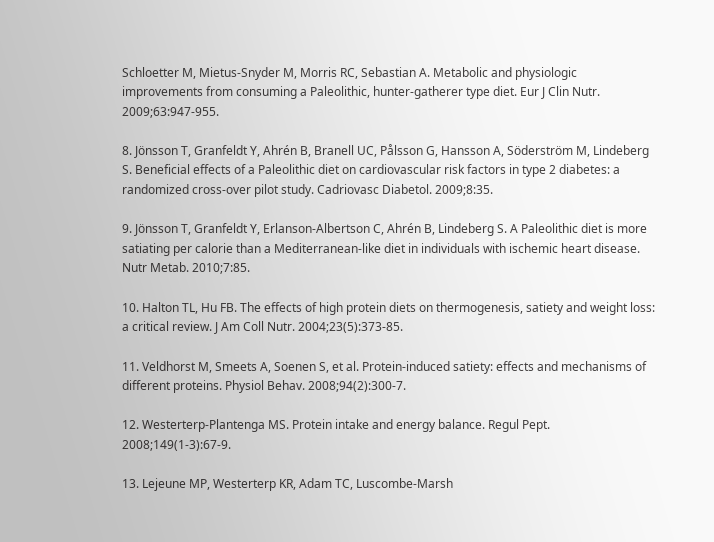Schloetter M, Mietus-Snyder M, Morris RC, Sebastian A. Metabolic and physiologic improvements from consuming a Paleolithic, hunter-gatherer type diet. Eur J Clin Nutr. 2009;63:947-955.

8. Jönsson T, Granfeldt Y, Ahrén B, Branell UC, Pålsson G, Hansson A, Söderström M, Lindeberg S. Beneficial effects of a Paleolithic diet on cardiovascular risk factors in type 2 diabetes: a randomized cross-over pilot study. Cadriovasc Diabetol. 2009;8:35.

9. Jönsson T, Granfeldt Y, Erlanson-Albertson C, Ahrén B, Lindeberg S. A Paleolithic diet is more satiating per calorie than a Mediterranean-like diet in individuals with ischemic heart disease. Nutr Metab. 2010;7:85.

10. Halton TL, Hu FB. The effects of high protein diets on thermogenesis, satiety and weight loss: a critical review. J Am Coll Nutr. 2004;23(5):373-85.

11. Veldhorst M, Smeets A, Soenen S, et al. Protein-induced satiety: effects and mechanisms of different proteins. Physiol Behav. 2008;94(2):300-7.

12. Westerterp-Plantenga MS. Protein intake and energy balance. Regul Pept. 2008;149(1-3):67-9.

13. Lejeune MP, Westerterp KR, Adam TC, Luscombe-Marsh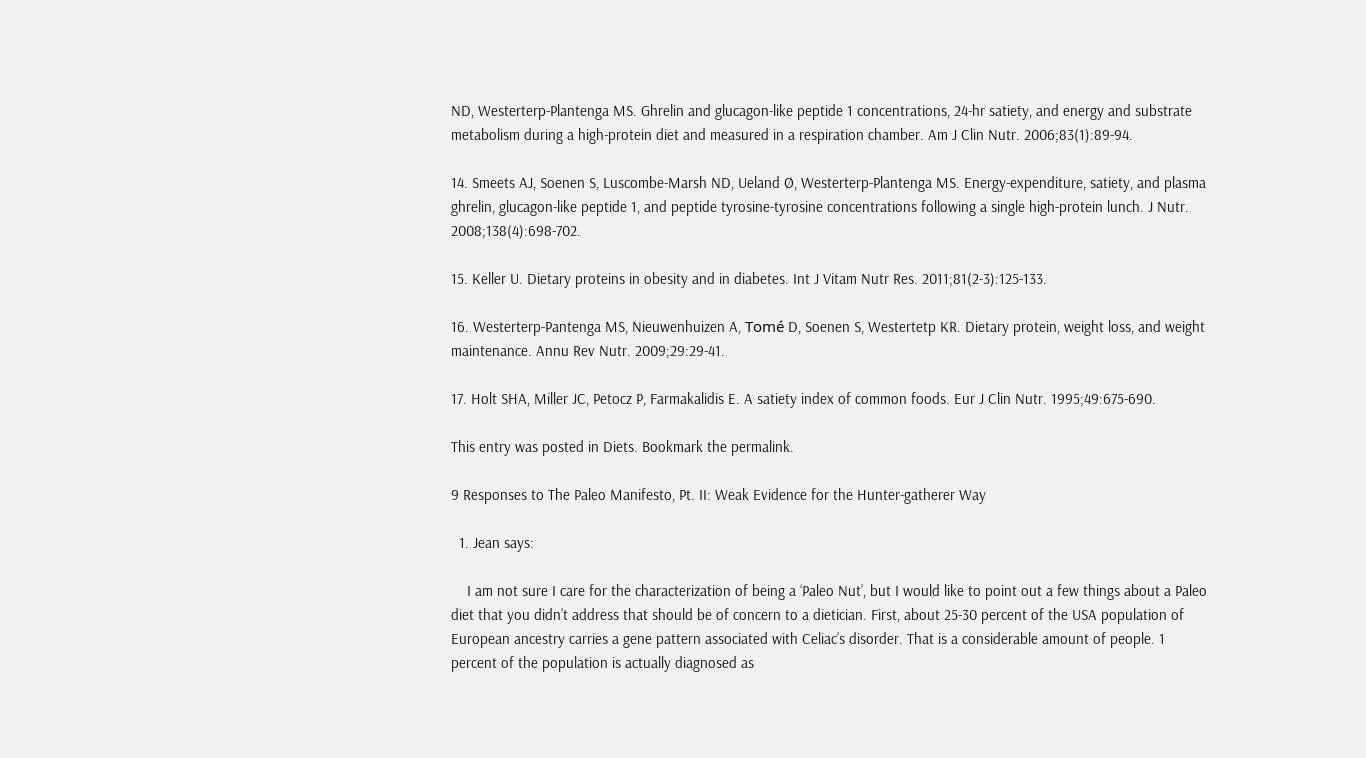ND, Westerterp-Plantenga MS. Ghrelin and glucagon-like peptide 1 concentrations, 24-hr satiety, and energy and substrate metabolism during a high-protein diet and measured in a respiration chamber. Am J Clin Nutr. 2006;83(1):89-94.

14. Smeets AJ, Soenen S, Luscombe-Marsh ND, Ueland Ø, Westerterp-Plantenga MS. Energy-expenditure, satiety, and plasma ghrelin, glucagon-like peptide 1, and peptide tyrosine-tyrosine concentrations following a single high-protein lunch. J Nutr. 2008;138(4):698-702.

15. Keller U. Dietary proteins in obesity and in diabetes. Int J Vitam Nutr Res. 2011;81(2-3):125-133.

16. Westerterp-Pantenga MS, Nieuwenhuizen A, Tomé D, Soenen S, Westertetp KR. Dietary protein, weight loss, and weight maintenance. Annu Rev Nutr. 2009;29:29-41.

17. Holt SHA, Miller JC, Petocz P, Farmakalidis E. A satiety index of common foods. Eur J Clin Nutr. 1995;49:675-690.

This entry was posted in Diets. Bookmark the permalink.

9 Responses to The Paleo Manifesto, Pt. II: Weak Evidence for the Hunter-gatherer Way

  1. Jean says:

    I am not sure I care for the characterization of being a ‘Paleo Nut’, but I would like to point out a few things about a Paleo diet that you didn’t address that should be of concern to a dietician. First, about 25-30 percent of the USA population of European ancestry carries a gene pattern associated with Celiac’s disorder. That is a considerable amount of people. 1 percent of the population is actually diagnosed as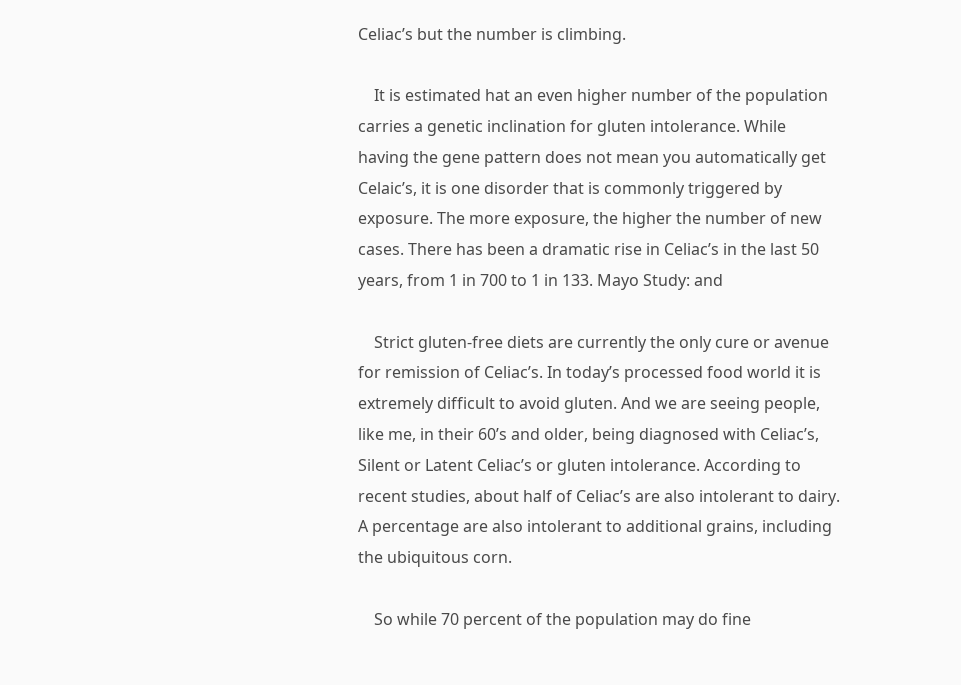Celiac’s but the number is climbing.

    It is estimated hat an even higher number of the population carries a genetic inclination for gluten intolerance. While having the gene pattern does not mean you automatically get Celaic’s, it is one disorder that is commonly triggered by exposure. The more exposure, the higher the number of new cases. There has been a dramatic rise in Celiac’s in the last 50 years, from 1 in 700 to 1 in 133. Mayo Study: and

    Strict gluten-free diets are currently the only cure or avenue for remission of Celiac’s. In today’s processed food world it is extremely difficult to avoid gluten. And we are seeing people, like me, in their 60’s and older, being diagnosed with Celiac’s, Silent or Latent Celiac’s or gluten intolerance. According to recent studies, about half of Celiac’s are also intolerant to dairy. A percentage are also intolerant to additional grains, including the ubiquitous corn.

    So while 70 percent of the population may do fine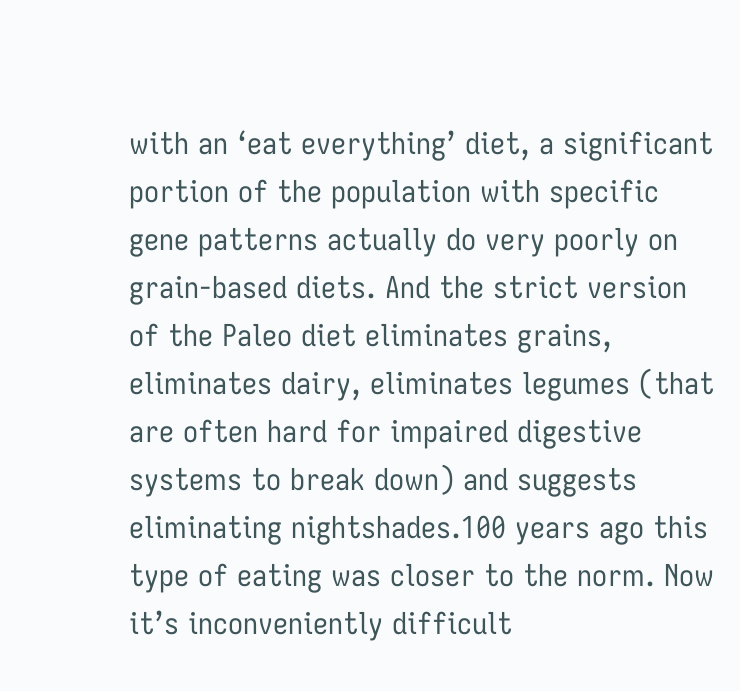with an ‘eat everything’ diet, a significant portion of the population with specific gene patterns actually do very poorly on grain-based diets. And the strict version of the Paleo diet eliminates grains, eliminates dairy, eliminates legumes (that are often hard for impaired digestive systems to break down) and suggests eliminating nightshades.100 years ago this type of eating was closer to the norm. Now it’s inconveniently difficult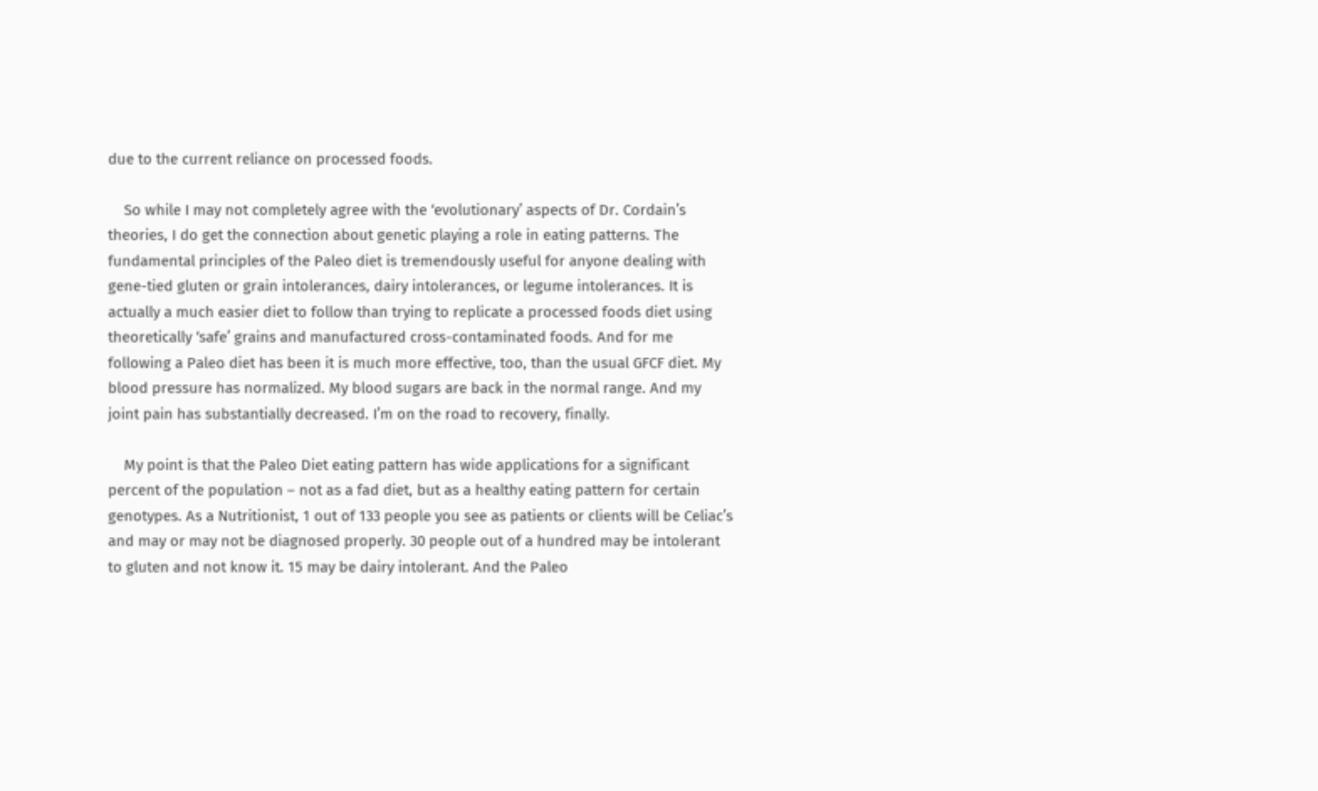due to the current reliance on processed foods.

    So while I may not completely agree with the ‘evolutionary’ aspects of Dr. Cordain’s theories, I do get the connection about genetic playing a role in eating patterns. The fundamental principles of the Paleo diet is tremendously useful for anyone dealing with gene-tied gluten or grain intolerances, dairy intolerances, or legume intolerances. It is actually a much easier diet to follow than trying to replicate a processed foods diet using theoretically ‘safe’ grains and manufactured cross-contaminated foods. And for me following a Paleo diet has been it is much more effective, too, than the usual GFCF diet. My blood pressure has normalized. My blood sugars are back in the normal range. And my joint pain has substantially decreased. I’m on the road to recovery, finally.

    My point is that the Paleo Diet eating pattern has wide applications for a significant percent of the population – not as a fad diet, but as a healthy eating pattern for certain genotypes. As a Nutritionist, 1 out of 133 people you see as patients or clients will be Celiac’s and may or may not be diagnosed properly. 30 people out of a hundred may be intolerant to gluten and not know it. 15 may be dairy intolerant. And the Paleo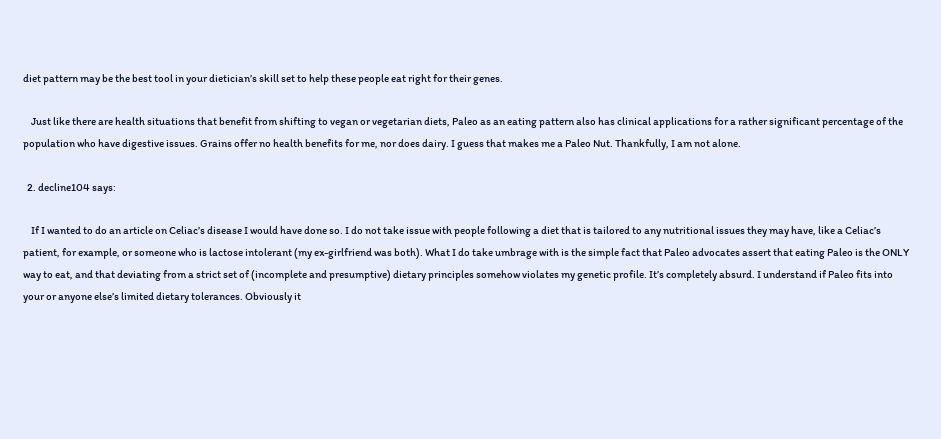diet pattern may be the best tool in your dietician’s skill set to help these people eat right for their genes.

    Just like there are health situations that benefit from shifting to vegan or vegetarian diets, Paleo as an eating pattern also has clinical applications for a rather significant percentage of the population who have digestive issues. Grains offer no health benefits for me, nor does dairy. I guess that makes me a Paleo Nut. Thankfully, I am not alone.

  2. decline104 says:

    If I wanted to do an article on Celiac’s disease I would have done so. I do not take issue with people following a diet that is tailored to any nutritional issues they may have, like a Celiac’s patient, for example, or someone who is lactose intolerant (my ex-girlfriend was both). What I do take umbrage with is the simple fact that Paleo advocates assert that eating Paleo is the ONLY way to eat, and that deviating from a strict set of (incomplete and presumptive) dietary principles somehow violates my genetic profile. It’s completely absurd. I understand if Paleo fits into your or anyone else’s limited dietary tolerances. Obviously it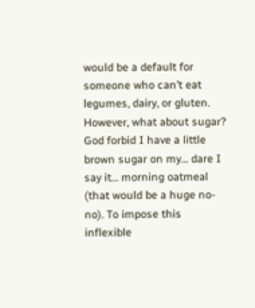would be a default for someone who can’t eat legumes, dairy, or gluten. However, what about sugar? God forbid I have a little brown sugar on my… dare I say it… morning oatmeal (that would be a huge no-no). To impose this inflexible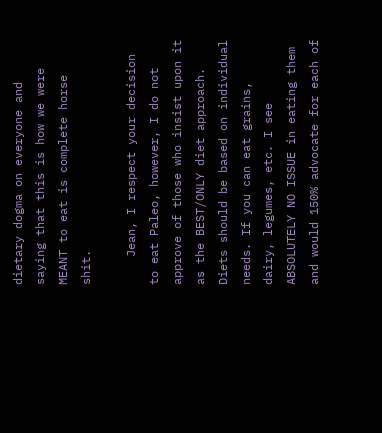dietary dogma on everyone and saying that this is how we were MEANT to eat is complete horse shit.

    Jean, I respect your decision to eat Paleo, however, I do not approve of those who insist upon it as the BEST/ONLY diet approach. Diets should be based on individual needs. If you can eat grains, dairy, legumes, etc. I see ABSOLUTELY NO ISSUE in eating them and would 150% advocate for each of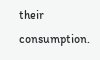their consumption.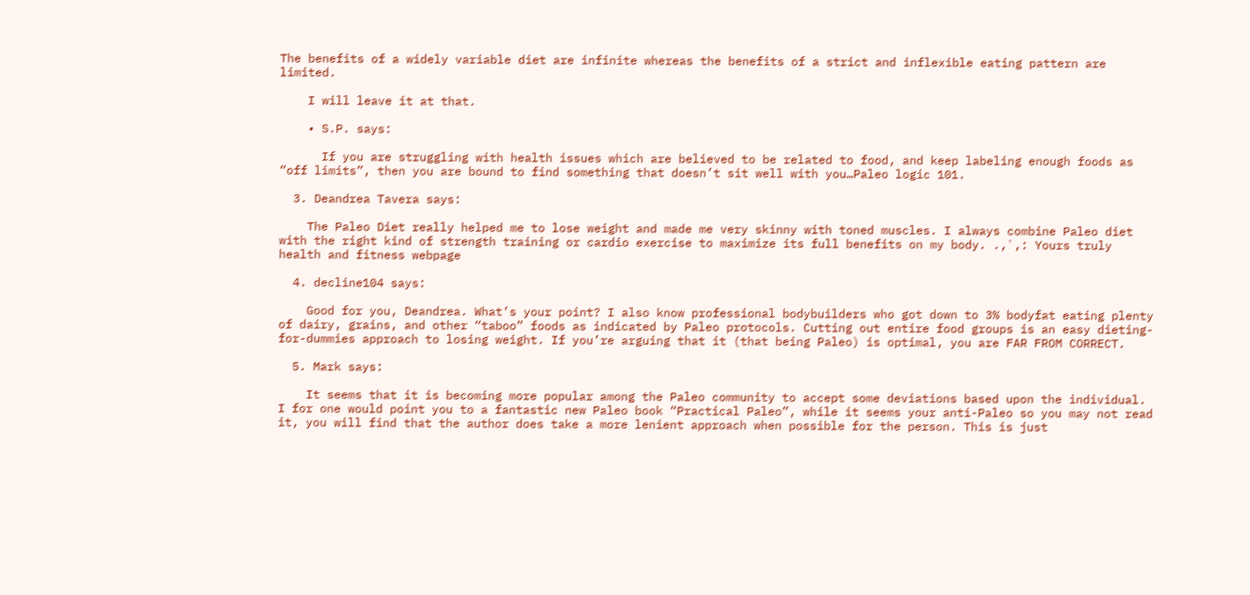The benefits of a widely variable diet are infinite whereas the benefits of a strict and inflexible eating pattern are limited.

    I will leave it at that.

    • S.P. says:

      If you are struggling with health issues which are believed to be related to food, and keep labeling enough foods as “off limits”, then you are bound to find something that doesn’t sit well with you…Paleo logic 101.

  3. Deandrea Tavera says:

    The Paleo Diet really helped me to lose weight and made me very skinny with toned muscles. I always combine Paleo diet with the right kind of strength training or cardio exercise to maximize its full benefits on my body. .,`,: Yours truly health and fitness webpage

  4. decline104 says:

    Good for you, Deandrea. What’s your point? I also know professional bodybuilders who got down to 3% bodyfat eating plenty of dairy, grains, and other “taboo” foods as indicated by Paleo protocols. Cutting out entire food groups is an easy dieting-for-dummies approach to losing weight. If you’re arguing that it (that being Paleo) is optimal, you are FAR FROM CORRECT.

  5. Mark says:

    It seems that it is becoming more popular among the Paleo community to accept some deviations based upon the individual. I for one would point you to a fantastic new Paleo book “Practical Paleo”, while it seems your anti-Paleo so you may not read it, you will find that the author does take a more lenient approach when possible for the person. This is just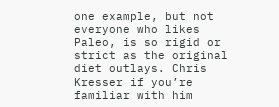one example, but not everyone who likes Paleo, is so rigid or strict as the original diet outlays. Chris Kresser if you’re familiar with him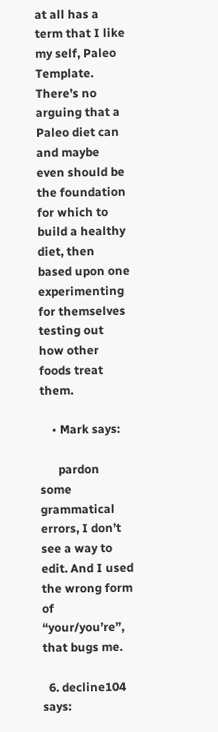at all has a term that I like my self, Paleo Template. There’s no arguing that a Paleo diet can and maybe even should be the foundation for which to build a healthy diet, then based upon one experimenting for themselves testing out how other foods treat them.

    • Mark says:

      pardon some grammatical errors, I don’t see a way to edit. And I used the wrong form of “your/you’re”, that bugs me.

  6. decline104 says: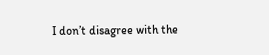I don’t disagree with the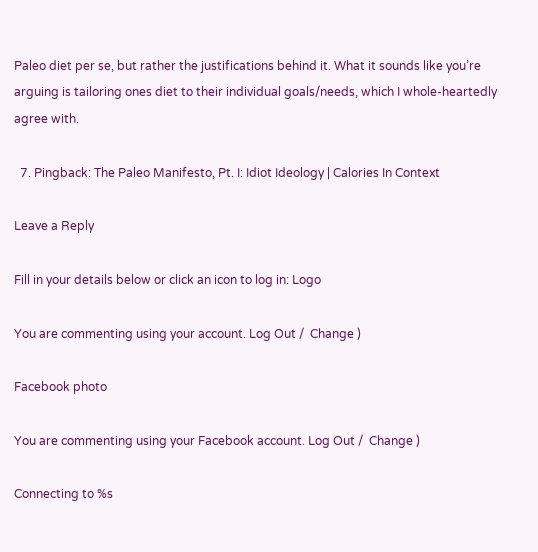Paleo diet per se, but rather the justifications behind it. What it sounds like you’re arguing is tailoring ones diet to their individual goals/needs, which I whole-heartedly agree with.

  7. Pingback: The Paleo Manifesto, Pt. I: Idiot Ideology | Calories In Context

Leave a Reply

Fill in your details below or click an icon to log in: Logo

You are commenting using your account. Log Out /  Change )

Facebook photo

You are commenting using your Facebook account. Log Out /  Change )

Connecting to %s